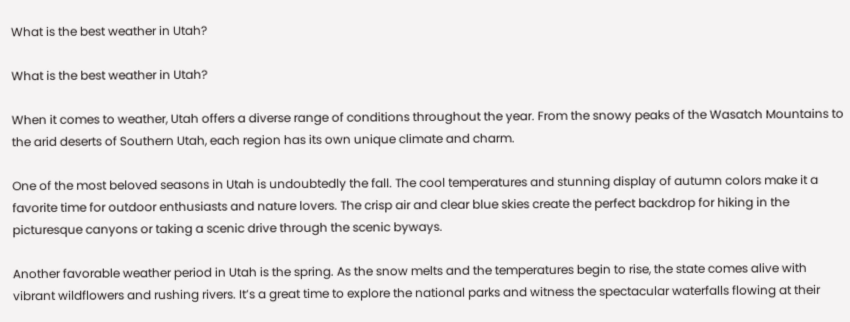What is the best weather in Utah?

What is the best weather in Utah?

When it comes to weather, Utah offers a diverse range of conditions throughout the year. From the snowy peaks of the Wasatch Mountains to the arid deserts of Southern Utah, each region has its own unique climate and charm.

One of the most beloved seasons in Utah is undoubtedly the fall. The cool temperatures and stunning display of autumn colors make it a favorite time for outdoor enthusiasts and nature lovers. The crisp air and clear blue skies create the perfect backdrop for hiking in the picturesque canyons or taking a scenic drive through the scenic byways.

Another favorable weather period in Utah is the spring. As the snow melts and the temperatures begin to rise, the state comes alive with vibrant wildflowers and rushing rivers. It’s a great time to explore the national parks and witness the spectacular waterfalls flowing at their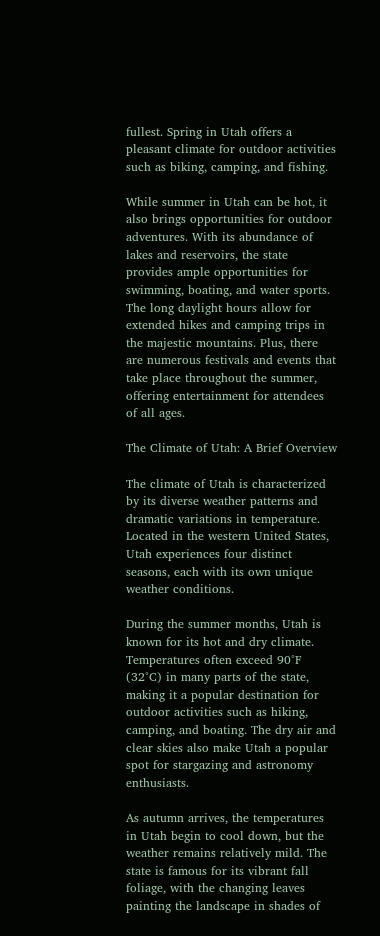fullest. Spring in Utah offers a pleasant climate for outdoor activities such as biking, camping, and fishing.

While summer in Utah can be hot, it also brings opportunities for outdoor adventures. With its abundance of lakes and reservoirs, the state provides ample opportunities for swimming, boating, and water sports. The long daylight hours allow for extended hikes and camping trips in the majestic mountains. Plus, there are numerous festivals and events that take place throughout the summer, offering entertainment for attendees of all ages.

The Climate of Utah: A Brief Overview

The climate of Utah is characterized by its diverse weather patterns and dramatic variations in temperature. Located in the western United States, Utah experiences four distinct seasons, each with its own unique weather conditions.

During the summer months, Utah is known for its hot and dry climate. Temperatures often exceed 90°F (32°C) in many parts of the state, making it a popular destination for outdoor activities such as hiking, camping, and boating. The dry air and clear skies also make Utah a popular spot for stargazing and astronomy enthusiasts.

As autumn arrives, the temperatures in Utah begin to cool down, but the weather remains relatively mild. The state is famous for its vibrant fall foliage, with the changing leaves painting the landscape in shades of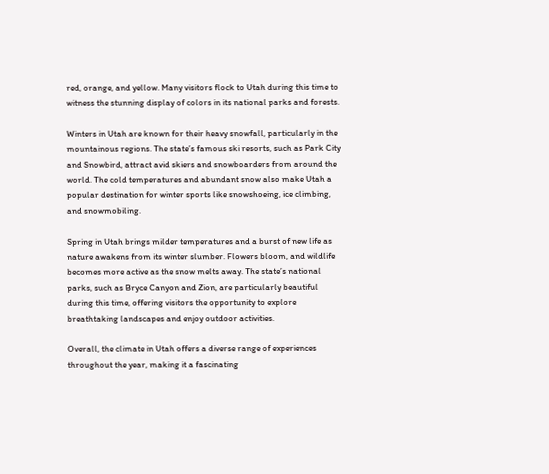red, orange, and yellow. Many visitors flock to Utah during this time to witness the stunning display of colors in its national parks and forests.

Winters in Utah are known for their heavy snowfall, particularly in the mountainous regions. The state’s famous ski resorts, such as Park City and Snowbird, attract avid skiers and snowboarders from around the world. The cold temperatures and abundant snow also make Utah a popular destination for winter sports like snowshoeing, ice climbing, and snowmobiling.

Spring in Utah brings milder temperatures and a burst of new life as nature awakens from its winter slumber. Flowers bloom, and wildlife becomes more active as the snow melts away. The state’s national parks, such as Bryce Canyon and Zion, are particularly beautiful during this time, offering visitors the opportunity to explore breathtaking landscapes and enjoy outdoor activities.

Overall, the climate in Utah offers a diverse range of experiences throughout the year, making it a fascinating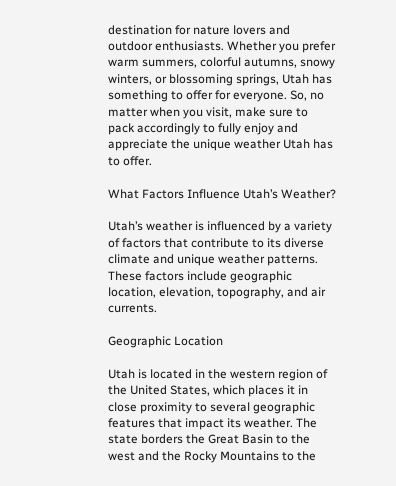destination for nature lovers and outdoor enthusiasts. Whether you prefer warm summers, colorful autumns, snowy winters, or blossoming springs, Utah has something to offer for everyone. So, no matter when you visit, make sure to pack accordingly to fully enjoy and appreciate the unique weather Utah has to offer.

What Factors Influence Utah’s Weather?

Utah’s weather is influenced by a variety of factors that contribute to its diverse climate and unique weather patterns. These factors include geographic location, elevation, topography, and air currents.

Geographic Location

Utah is located in the western region of the United States, which places it in close proximity to several geographic features that impact its weather. The state borders the Great Basin to the west and the Rocky Mountains to the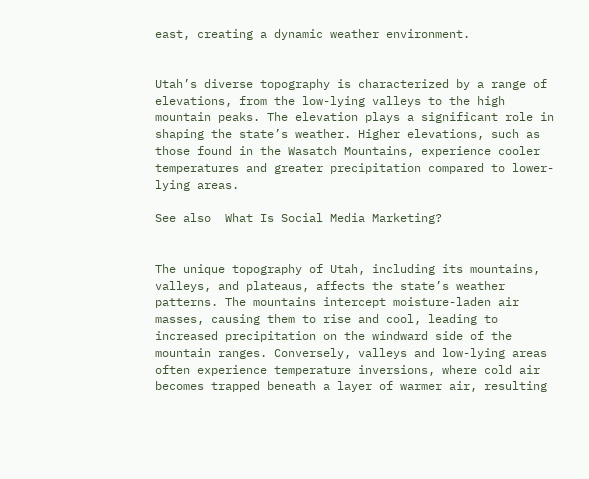east, creating a dynamic weather environment.


Utah’s diverse topography is characterized by a range of elevations, from the low-lying valleys to the high mountain peaks. The elevation plays a significant role in shaping the state’s weather. Higher elevations, such as those found in the Wasatch Mountains, experience cooler temperatures and greater precipitation compared to lower-lying areas.

See also  What Is Social Media Marketing?


The unique topography of Utah, including its mountains, valleys, and plateaus, affects the state’s weather patterns. The mountains intercept moisture-laden air masses, causing them to rise and cool, leading to increased precipitation on the windward side of the mountain ranges. Conversely, valleys and low-lying areas often experience temperature inversions, where cold air becomes trapped beneath a layer of warmer air, resulting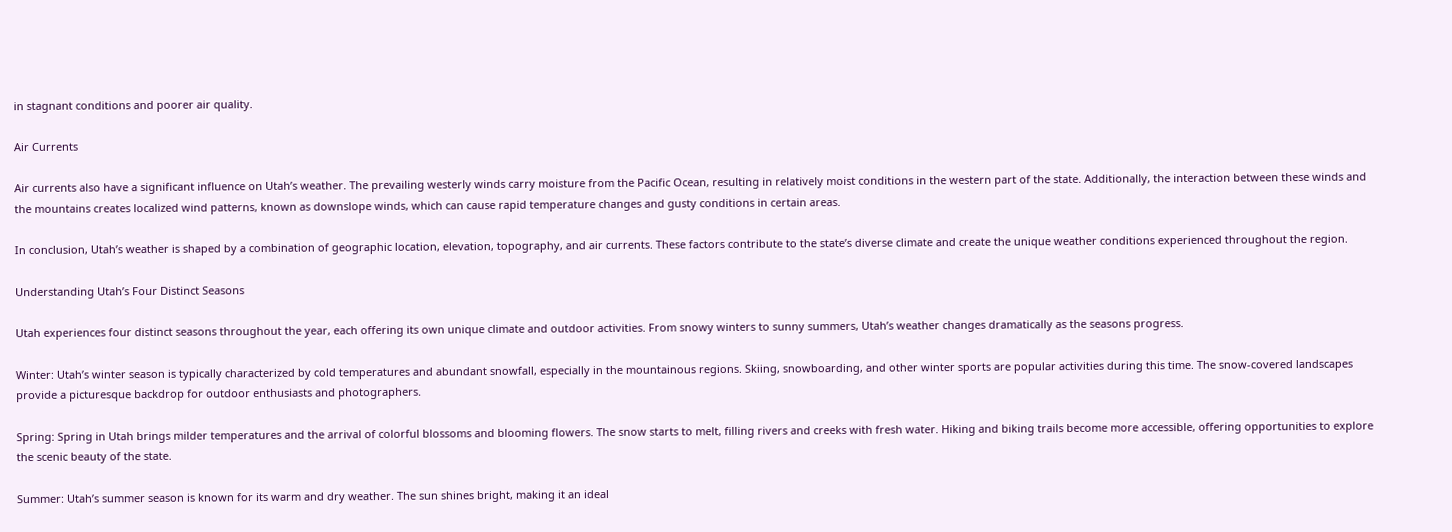in stagnant conditions and poorer air quality.

Air Currents

Air currents also have a significant influence on Utah’s weather. The prevailing westerly winds carry moisture from the Pacific Ocean, resulting in relatively moist conditions in the western part of the state. Additionally, the interaction between these winds and the mountains creates localized wind patterns, known as downslope winds, which can cause rapid temperature changes and gusty conditions in certain areas.

In conclusion, Utah’s weather is shaped by a combination of geographic location, elevation, topography, and air currents. These factors contribute to the state’s diverse climate and create the unique weather conditions experienced throughout the region.

Understanding Utah’s Four Distinct Seasons

Utah experiences four distinct seasons throughout the year, each offering its own unique climate and outdoor activities. From snowy winters to sunny summers, Utah’s weather changes dramatically as the seasons progress.

Winter: Utah’s winter season is typically characterized by cold temperatures and abundant snowfall, especially in the mountainous regions. Skiing, snowboarding, and other winter sports are popular activities during this time. The snow-covered landscapes provide a picturesque backdrop for outdoor enthusiasts and photographers.

Spring: Spring in Utah brings milder temperatures and the arrival of colorful blossoms and blooming flowers. The snow starts to melt, filling rivers and creeks with fresh water. Hiking and biking trails become more accessible, offering opportunities to explore the scenic beauty of the state.

Summer: Utah’s summer season is known for its warm and dry weather. The sun shines bright, making it an ideal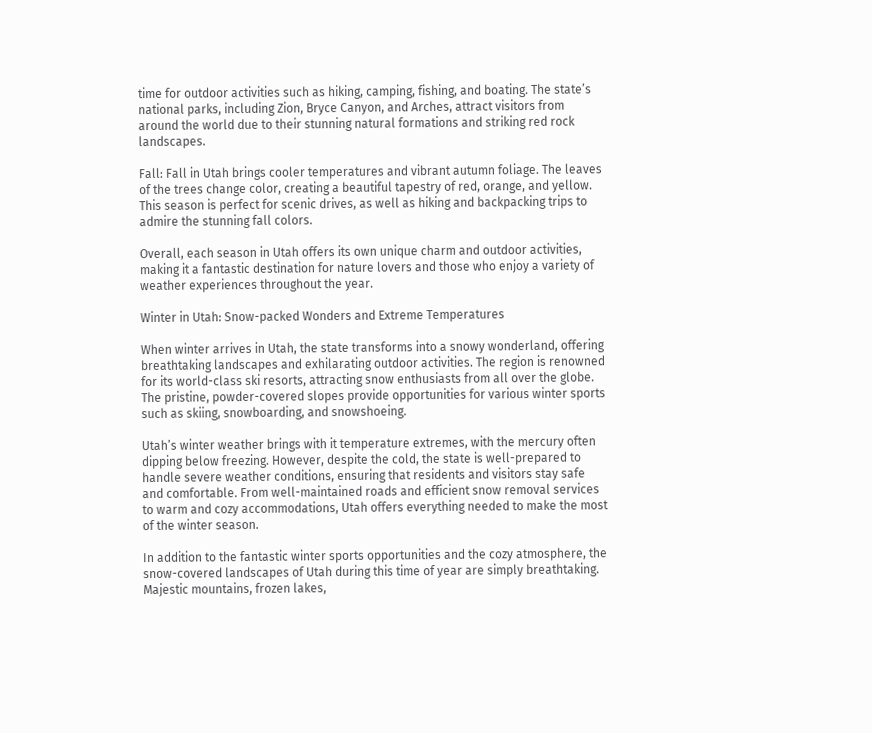time for outdoor activities such as hiking, camping, fishing, and boating. The state’s national parks, including Zion, Bryce Canyon, and Arches, attract visitors from around the world due to their stunning natural formations and striking red rock landscapes.

Fall: Fall in Utah brings cooler temperatures and vibrant autumn foliage. The leaves of the trees change color, creating a beautiful tapestry of red, orange, and yellow. This season is perfect for scenic drives, as well as hiking and backpacking trips to admire the stunning fall colors.

Overall, each season in Utah offers its own unique charm and outdoor activities, making it a fantastic destination for nature lovers and those who enjoy a variety of weather experiences throughout the year.

Winter in Utah: Snow-packed Wonders and Extreme Temperatures

When winter arrives in Utah, the state transforms into a snowy wonderland, offering breathtaking landscapes and exhilarating outdoor activities. The region is renowned for its world-class ski resorts, attracting snow enthusiasts from all over the globe. The pristine, powder-covered slopes provide opportunities for various winter sports such as skiing, snowboarding, and snowshoeing.

Utah’s winter weather brings with it temperature extremes, with the mercury often dipping below freezing. However, despite the cold, the state is well-prepared to handle severe weather conditions, ensuring that residents and visitors stay safe and comfortable. From well-maintained roads and efficient snow removal services to warm and cozy accommodations, Utah offers everything needed to make the most of the winter season.

In addition to the fantastic winter sports opportunities and the cozy atmosphere, the snow-covered landscapes of Utah during this time of year are simply breathtaking. Majestic mountains, frozen lakes,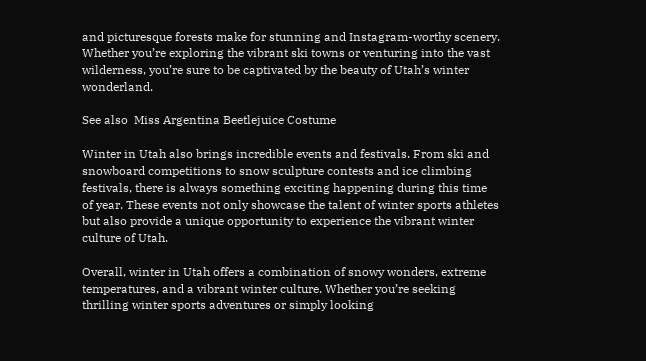and picturesque forests make for stunning and Instagram-worthy scenery. Whether you’re exploring the vibrant ski towns or venturing into the vast wilderness, you’re sure to be captivated by the beauty of Utah’s winter wonderland.

See also  Miss Argentina Beetlejuice Costume

Winter in Utah also brings incredible events and festivals. From ski and snowboard competitions to snow sculpture contests and ice climbing festivals, there is always something exciting happening during this time of year. These events not only showcase the talent of winter sports athletes but also provide a unique opportunity to experience the vibrant winter culture of Utah.

Overall, winter in Utah offers a combination of snowy wonders, extreme temperatures, and a vibrant winter culture. Whether you’re seeking thrilling winter sports adventures or simply looking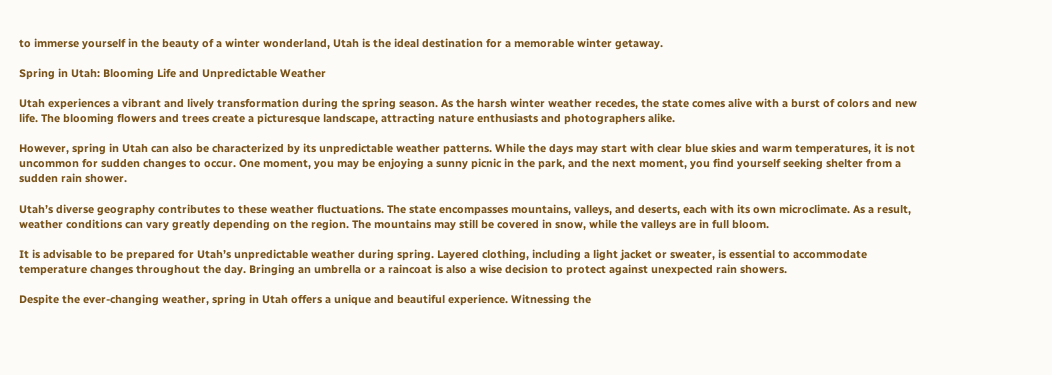to immerse yourself in the beauty of a winter wonderland, Utah is the ideal destination for a memorable winter getaway.

Spring in Utah: Blooming Life and Unpredictable Weather

Utah experiences a vibrant and lively transformation during the spring season. As the harsh winter weather recedes, the state comes alive with a burst of colors and new life. The blooming flowers and trees create a picturesque landscape, attracting nature enthusiasts and photographers alike.

However, spring in Utah can also be characterized by its unpredictable weather patterns. While the days may start with clear blue skies and warm temperatures, it is not uncommon for sudden changes to occur. One moment, you may be enjoying a sunny picnic in the park, and the next moment, you find yourself seeking shelter from a sudden rain shower.

Utah’s diverse geography contributes to these weather fluctuations. The state encompasses mountains, valleys, and deserts, each with its own microclimate. As a result, weather conditions can vary greatly depending on the region. The mountains may still be covered in snow, while the valleys are in full bloom.

It is advisable to be prepared for Utah’s unpredictable weather during spring. Layered clothing, including a light jacket or sweater, is essential to accommodate temperature changes throughout the day. Bringing an umbrella or a raincoat is also a wise decision to protect against unexpected rain showers.

Despite the ever-changing weather, spring in Utah offers a unique and beautiful experience. Witnessing the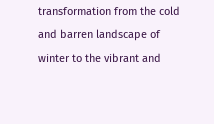transformation from the cold and barren landscape of winter to the vibrant and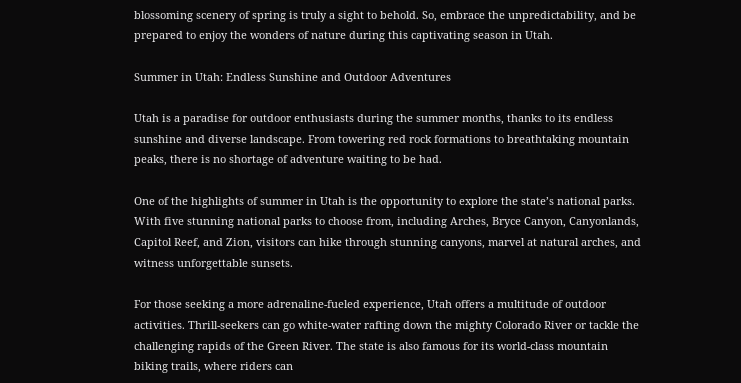blossoming scenery of spring is truly a sight to behold. So, embrace the unpredictability, and be prepared to enjoy the wonders of nature during this captivating season in Utah.

Summer in Utah: Endless Sunshine and Outdoor Adventures

Utah is a paradise for outdoor enthusiasts during the summer months, thanks to its endless sunshine and diverse landscape. From towering red rock formations to breathtaking mountain peaks, there is no shortage of adventure waiting to be had.

One of the highlights of summer in Utah is the opportunity to explore the state’s national parks. With five stunning national parks to choose from, including Arches, Bryce Canyon, Canyonlands, Capitol Reef, and Zion, visitors can hike through stunning canyons, marvel at natural arches, and witness unforgettable sunsets.

For those seeking a more adrenaline-fueled experience, Utah offers a multitude of outdoor activities. Thrill-seekers can go white-water rafting down the mighty Colorado River or tackle the challenging rapids of the Green River. The state is also famous for its world-class mountain biking trails, where riders can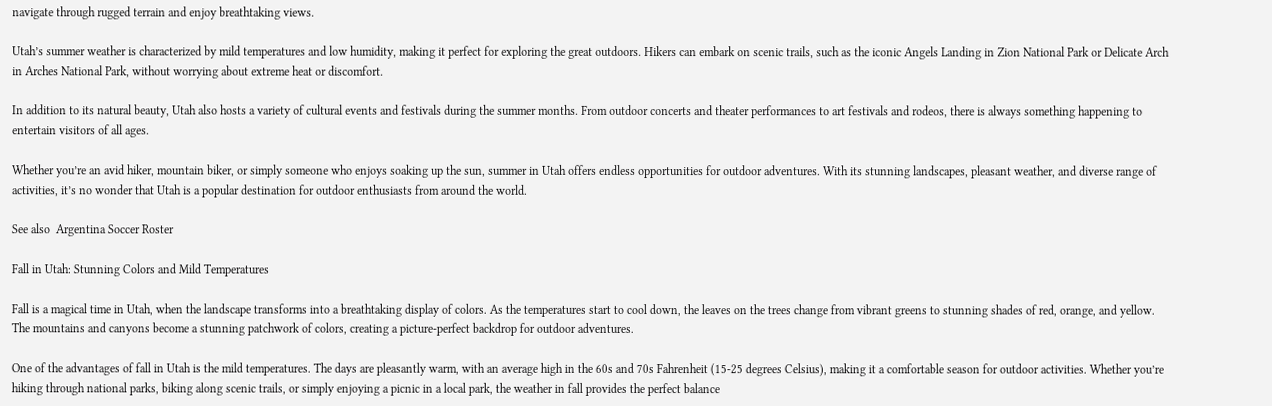navigate through rugged terrain and enjoy breathtaking views.

Utah’s summer weather is characterized by mild temperatures and low humidity, making it perfect for exploring the great outdoors. Hikers can embark on scenic trails, such as the iconic Angels Landing in Zion National Park or Delicate Arch in Arches National Park, without worrying about extreme heat or discomfort.

In addition to its natural beauty, Utah also hosts a variety of cultural events and festivals during the summer months. From outdoor concerts and theater performances to art festivals and rodeos, there is always something happening to entertain visitors of all ages.

Whether you’re an avid hiker, mountain biker, or simply someone who enjoys soaking up the sun, summer in Utah offers endless opportunities for outdoor adventures. With its stunning landscapes, pleasant weather, and diverse range of activities, it’s no wonder that Utah is a popular destination for outdoor enthusiasts from around the world.

See also  Argentina Soccer Roster

Fall in Utah: Stunning Colors and Mild Temperatures

Fall is a magical time in Utah, when the landscape transforms into a breathtaking display of colors. As the temperatures start to cool down, the leaves on the trees change from vibrant greens to stunning shades of red, orange, and yellow. The mountains and canyons become a stunning patchwork of colors, creating a picture-perfect backdrop for outdoor adventures.

One of the advantages of fall in Utah is the mild temperatures. The days are pleasantly warm, with an average high in the 60s and 70s Fahrenheit (15-25 degrees Celsius), making it a comfortable season for outdoor activities. Whether you’re hiking through national parks, biking along scenic trails, or simply enjoying a picnic in a local park, the weather in fall provides the perfect balance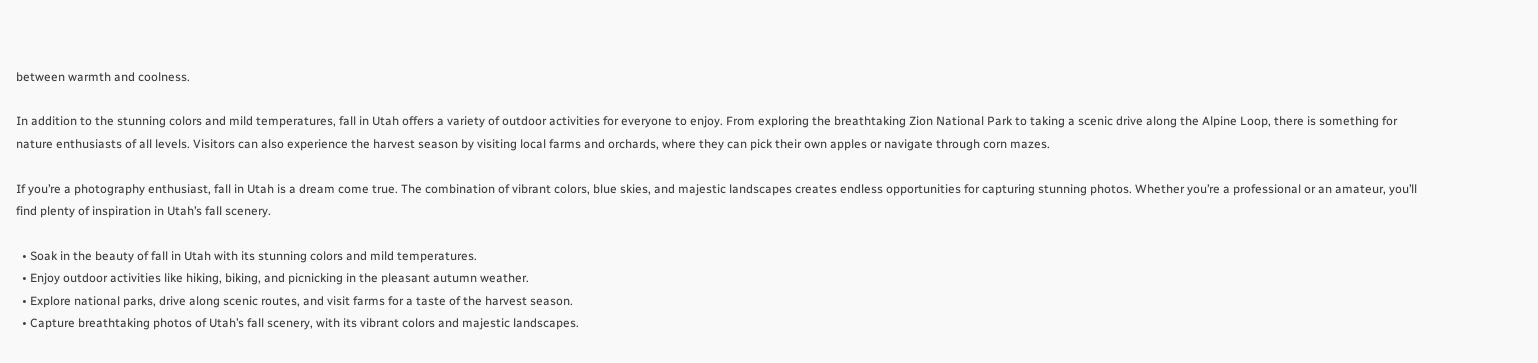between warmth and coolness.

In addition to the stunning colors and mild temperatures, fall in Utah offers a variety of outdoor activities for everyone to enjoy. From exploring the breathtaking Zion National Park to taking a scenic drive along the Alpine Loop, there is something for nature enthusiasts of all levels. Visitors can also experience the harvest season by visiting local farms and orchards, where they can pick their own apples or navigate through corn mazes.

If you’re a photography enthusiast, fall in Utah is a dream come true. The combination of vibrant colors, blue skies, and majestic landscapes creates endless opportunities for capturing stunning photos. Whether you’re a professional or an amateur, you’ll find plenty of inspiration in Utah’s fall scenery.

  • Soak in the beauty of fall in Utah with its stunning colors and mild temperatures.
  • Enjoy outdoor activities like hiking, biking, and picnicking in the pleasant autumn weather.
  • Explore national parks, drive along scenic routes, and visit farms for a taste of the harvest season.
  • Capture breathtaking photos of Utah’s fall scenery, with its vibrant colors and majestic landscapes.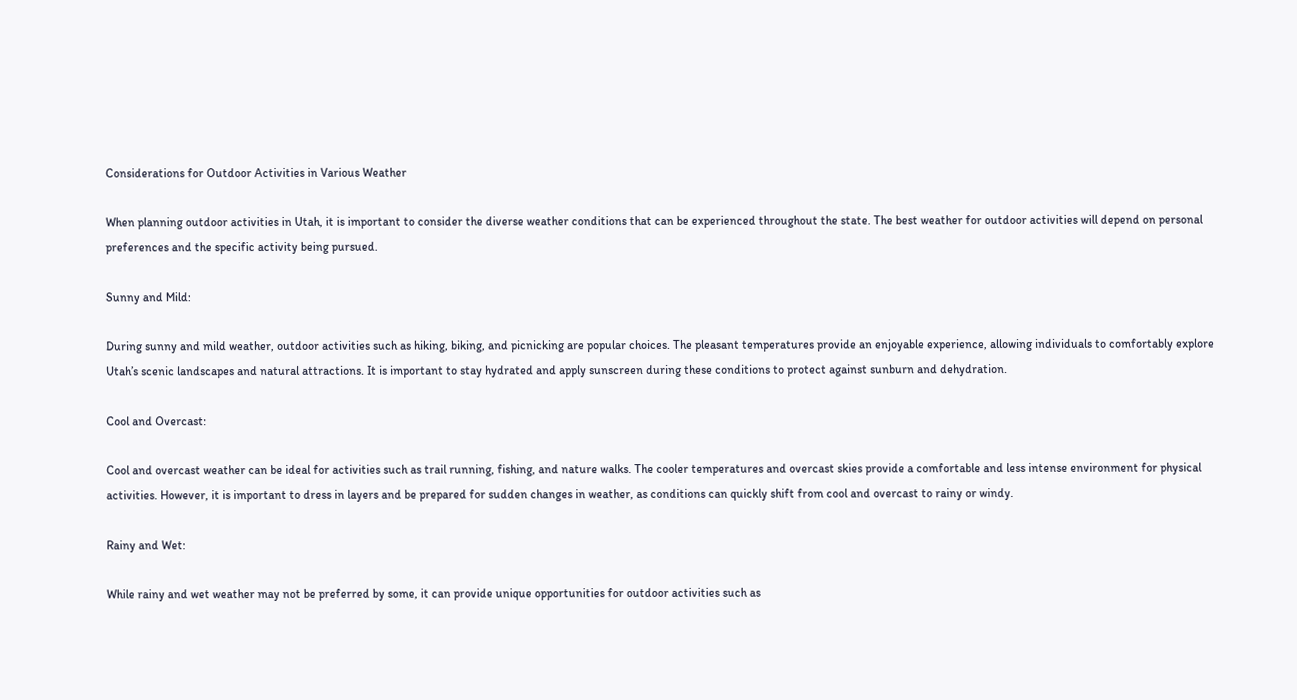Considerations for Outdoor Activities in Various Weather

When planning outdoor activities in Utah, it is important to consider the diverse weather conditions that can be experienced throughout the state. The best weather for outdoor activities will depend on personal preferences and the specific activity being pursued.

Sunny and Mild:

During sunny and mild weather, outdoor activities such as hiking, biking, and picnicking are popular choices. The pleasant temperatures provide an enjoyable experience, allowing individuals to comfortably explore Utah’s scenic landscapes and natural attractions. It is important to stay hydrated and apply sunscreen during these conditions to protect against sunburn and dehydration.

Cool and Overcast:

Cool and overcast weather can be ideal for activities such as trail running, fishing, and nature walks. The cooler temperatures and overcast skies provide a comfortable and less intense environment for physical activities. However, it is important to dress in layers and be prepared for sudden changes in weather, as conditions can quickly shift from cool and overcast to rainy or windy.

Rainy and Wet:

While rainy and wet weather may not be preferred by some, it can provide unique opportunities for outdoor activities such as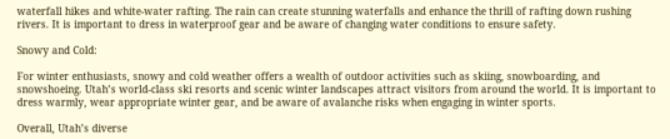waterfall hikes and white-water rafting. The rain can create stunning waterfalls and enhance the thrill of rafting down rushing rivers. It is important to dress in waterproof gear and be aware of changing water conditions to ensure safety.

Snowy and Cold:

For winter enthusiasts, snowy and cold weather offers a wealth of outdoor activities such as skiing, snowboarding, and snowshoeing. Utah’s world-class ski resorts and scenic winter landscapes attract visitors from around the world. It is important to dress warmly, wear appropriate winter gear, and be aware of avalanche risks when engaging in winter sports.

Overall, Utah’s diverse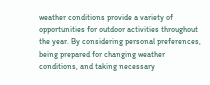weather conditions provide a variety of opportunities for outdoor activities throughout the year. By considering personal preferences, being prepared for changing weather conditions, and taking necessary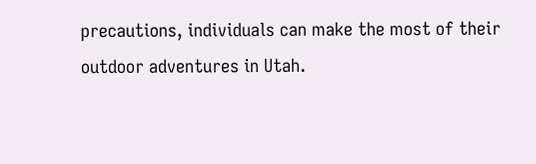precautions, individuals can make the most of their outdoor adventures in Utah.